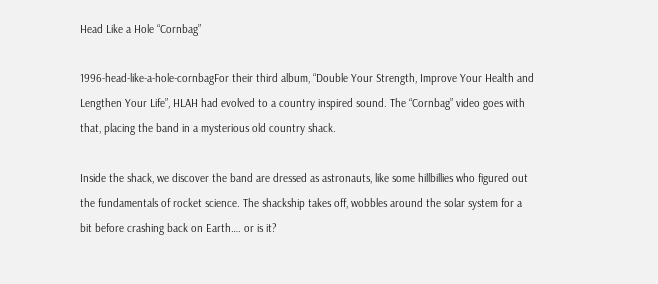Head Like a Hole “Cornbag”

1996-head-like-a-hole-cornbagFor their third album, “Double Your Strength, Improve Your Health and Lengthen Your Life”, HLAH had evolved to a country inspired sound. The “Cornbag” video goes with that, placing the band in a mysterious old country shack.

Inside the shack, we discover the band are dressed as astronauts, like some hillbillies who figured out the fundamentals of rocket science. The shackship takes off, wobbles around the solar system for a bit before crashing back on Earth…. or is it?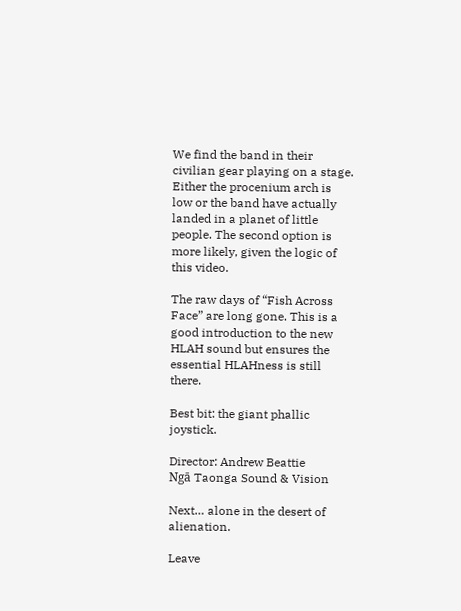We find the band in their civilian gear playing on a stage. Either the procenium arch is low or the band have actually landed in a planet of little people. The second option is more likely, given the logic of this video.

The raw days of “Fish Across Face” are long gone. This is a good introduction to the new HLAH sound but ensures the essential HLAHness is still there.

Best bit: the giant phallic joystick.

Director: Andrew Beattie
Ngā Taonga Sound & Vision

Next… alone in the desert of alienation.

Leave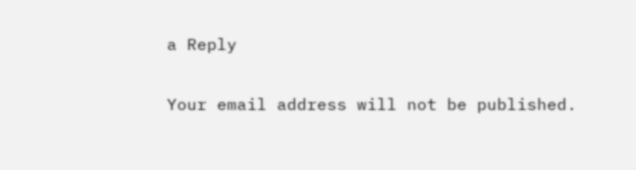a Reply

Your email address will not be published.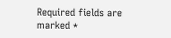Required fields are marked *